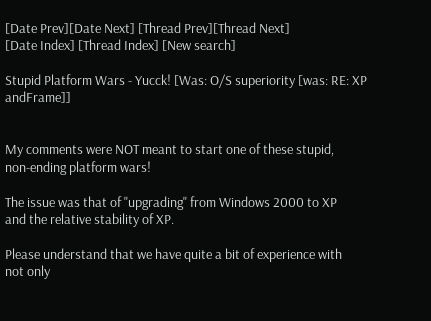[Date Prev][Date Next] [Thread Prev][Thread Next]
[Date Index] [Thread Index] [New search]

Stupid Platform Wars - Yucck! [Was: O/S superiority [was: RE: XP andFrame]]


My comments were NOT meant to start one of these stupid,
non-ending platform wars!

The issue was that of "upgrading" from Windows 2000 to XP
and the relative stability of XP.

Please understand that we have quite a bit of experience with
not only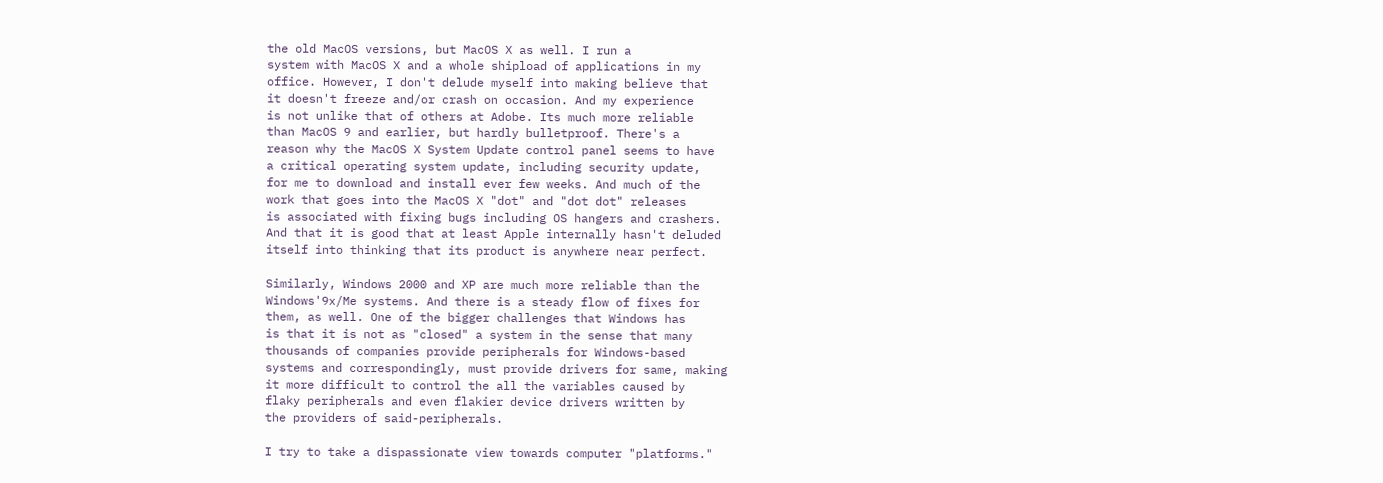the old MacOS versions, but MacOS X as well. I run a
system with MacOS X and a whole shipload of applications in my
office. However, I don't delude myself into making believe that
it doesn't freeze and/or crash on occasion. And my experience
is not unlike that of others at Adobe. Its much more reliable
than MacOS 9 and earlier, but hardly bulletproof. There's a
reason why the MacOS X System Update control panel seems to have
a critical operating system update, including security update,
for me to download and install ever few weeks. And much of the
work that goes into the MacOS X "dot" and "dot dot" releases
is associated with fixing bugs including OS hangers and crashers.
And that it is good that at least Apple internally hasn't deluded
itself into thinking that its product is anywhere near perfect.

Similarly, Windows 2000 and XP are much more reliable than the
Windows'9x/Me systems. And there is a steady flow of fixes for
them, as well. One of the bigger challenges that Windows has
is that it is not as "closed" a system in the sense that many
thousands of companies provide peripherals for Windows-based
systems and correspondingly, must provide drivers for same, making
it more difficult to control the all the variables caused by
flaky peripherals and even flakier device drivers written by
the providers of said-peripherals.

I try to take a dispassionate view towards computer "platforms."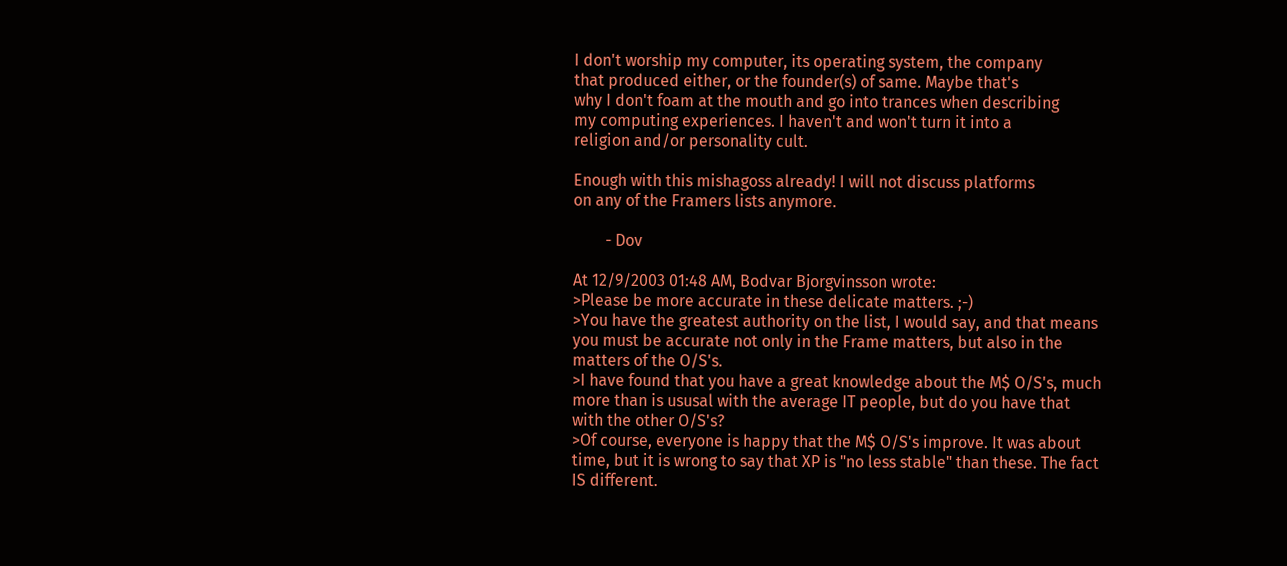I don't worship my computer, its operating system, the company
that produced either, or the founder(s) of same. Maybe that's
why I don't foam at the mouth and go into trances when describing
my computing experiences. I haven't and won't turn it into a
religion and/or personality cult.

Enough with this mishagoss already! I will not discuss platforms
on any of the Framers lists anymore.

        - Dov

At 12/9/2003 01:48 AM, Bodvar Bjorgvinsson wrote:
>Please be more accurate in these delicate matters. ;-)
>You have the greatest authority on the list, I would say, and that means you must be accurate not only in the Frame matters, but also in the matters of the O/S's.
>I have found that you have a great knowledge about the M$ O/S's, much more than is ususal with the average IT people, but do you have that with the other O/S's?
>Of course, everyone is happy that the M$ O/S's improve. It was about time, but it is wrong to say that XP is "no less stable" than these. The fact IS different.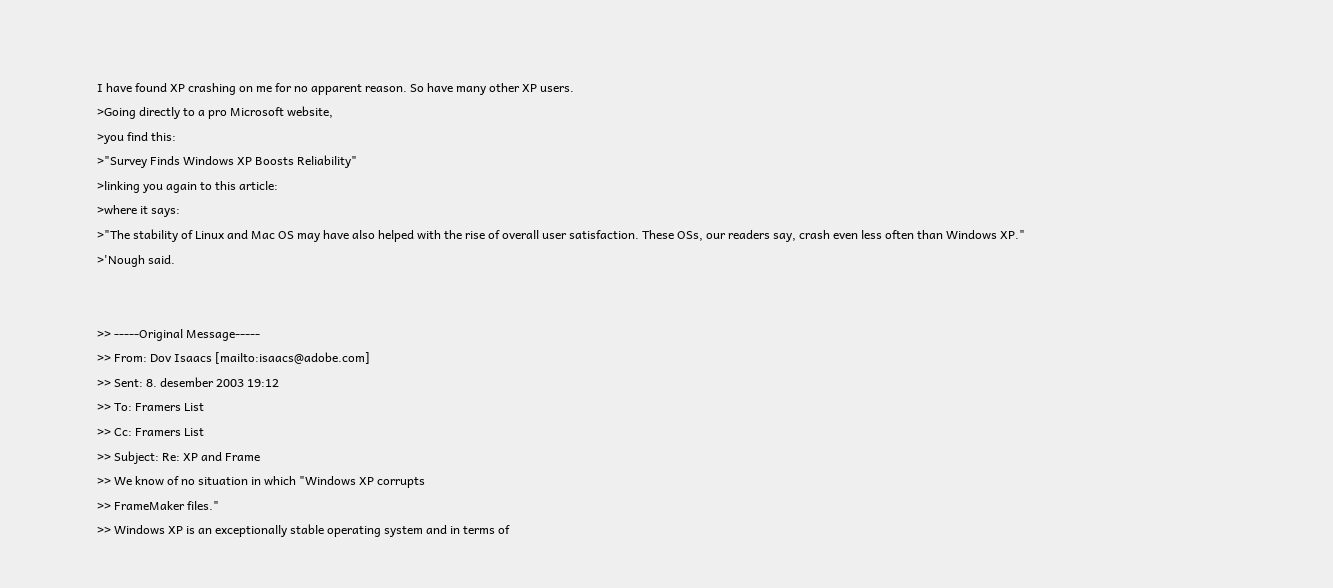I have found XP crashing on me for no apparent reason. So have many other XP users.
>Going directly to a pro Microsoft website,
>you find this:
>"Survey Finds Windows XP Boosts Reliability"
>linking you again to this article:
>where it says:
>"The stability of Linux and Mac OS may have also helped with the rise of overall user satisfaction. These OSs, our readers say, crash even less often than Windows XP."
>'Nough said.


>> -----Original Message-----
>> From: Dov Isaacs [mailto:isaacs@adobe.com]
>> Sent: 8. desember 2003 19:12
>> To: Framers List
>> Cc: Framers List
>> Subject: Re: XP and Frame
>> We know of no situation in which "Windows XP corrupts
>> FrameMaker files."
>> Windows XP is an exceptionally stable operating system and in terms of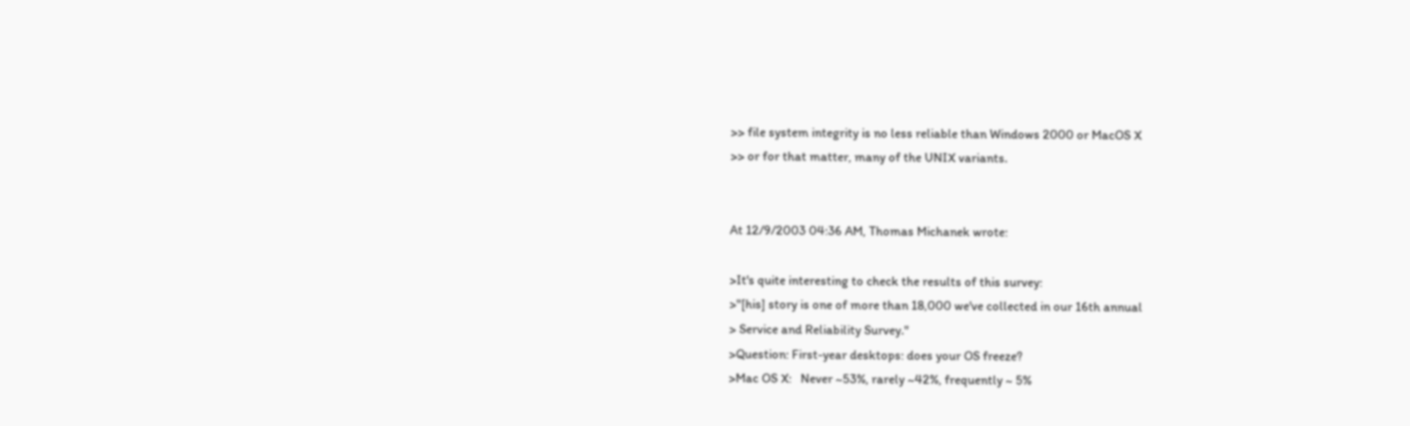>> file system integrity is no less reliable than Windows 2000 or MacOS X
>> or for that matter, many of the UNIX variants.


At 12/9/2003 04:36 AM, Thomas Michanek wrote:

>It's quite interesting to check the results of this survey:
>"[his] story is one of more than 18,000 we've collected in our 16th annual
> Service and Reliability Survey."
>Question: First-year desktops: does your OS freeze?
>Mac OS X:   Never ~53%, rarely ~42%, frequently ~ 5%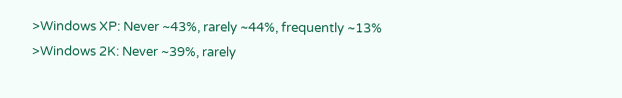>Windows XP: Never ~43%, rarely ~44%, frequently ~13%
>Windows 2K: Never ~39%, rarely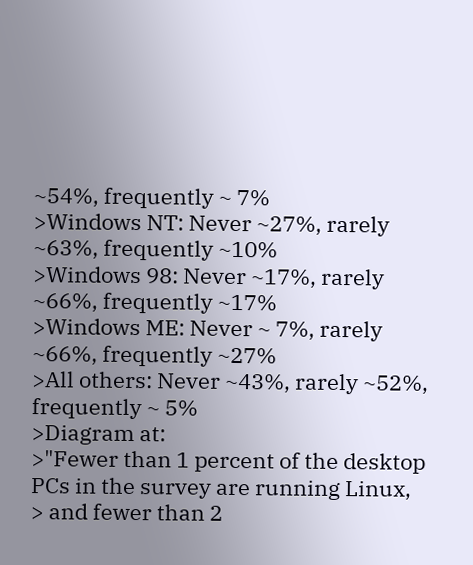~54%, frequently ~ 7%
>Windows NT: Never ~27%, rarely ~63%, frequently ~10%
>Windows 98: Never ~17%, rarely ~66%, frequently ~17%
>Windows ME: Never ~ 7%, rarely ~66%, frequently ~27%
>All others: Never ~43%, rarely ~52%, frequently ~ 5%
>Diagram at:
>"Fewer than 1 percent of the desktop PCs in the survey are running Linux,
> and fewer than 2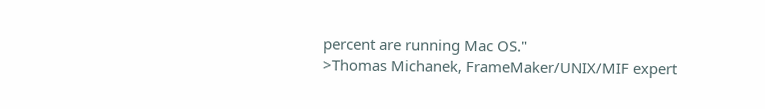percent are running Mac OS."
>Thomas Michanek, FrameMaker/UNIX/MIF expert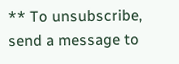** To unsubscribe, send a message to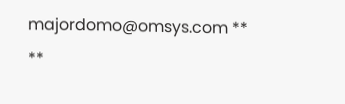majordomo@omsys.com **
**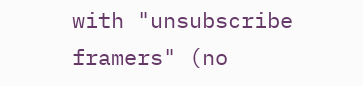with "unsubscribe framers" (no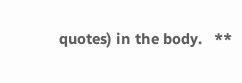quotes) in the body.   **